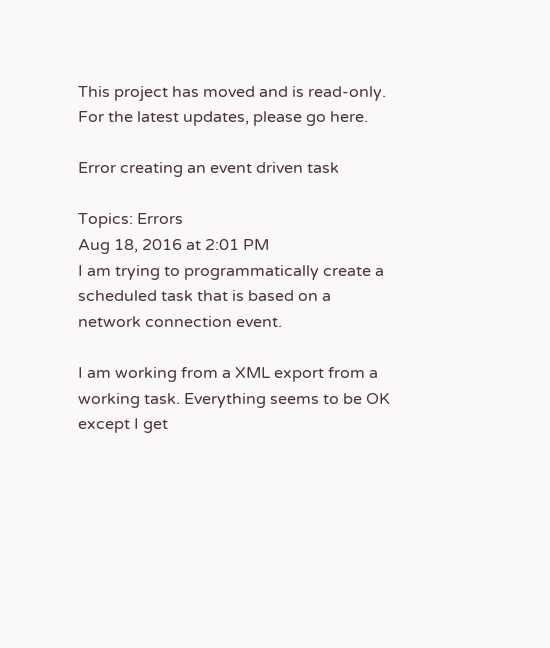This project has moved and is read-only. For the latest updates, please go here.

Error creating an event driven task

Topics: Errors
Aug 18, 2016 at 2:01 PM
I am trying to programmatically create a scheduled task that is based on a network connection event.

I am working from a XML export from a working task. Everything seems to be OK except I get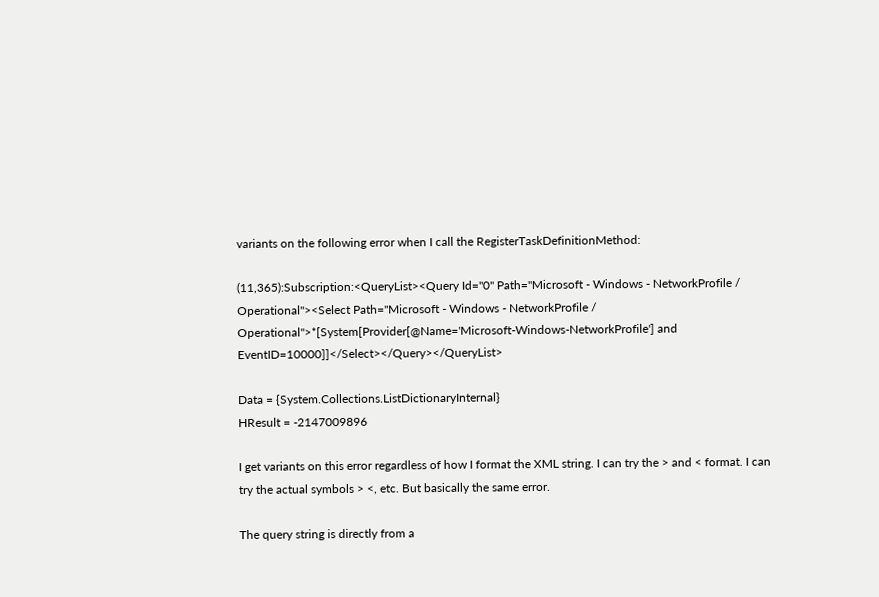variants on the following error when I call the RegisterTaskDefinitionMethod:

(11,365):Subscription:<QueryList><Query Id="0" Path="Microsoft - Windows - NetworkProfile / Operational"><Select Path="Microsoft - Windows - NetworkProfile / Operational">*[System[Provider[@Name='Microsoft-Windows-NetworkProfile'] and EventID=10000]]</Select></Query></QueryList>

Data = {System.Collections.ListDictionaryInternal}
HResult = -2147009896

I get variants on this error regardless of how I format the XML string. I can try the > and < format. I can try the actual symbols > <, etc. But basically the same error.

The query string is directly from a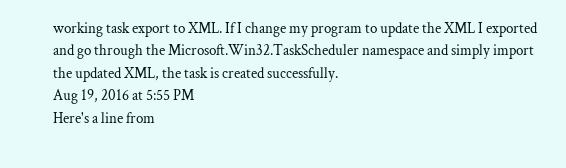working task export to XML. If I change my program to update the XML I exported and go through the Microsoft.Win32.TaskScheduler namespace and simply import the updated XML, the task is created successfully.
Aug 19, 2016 at 5:55 PM
Here's a line from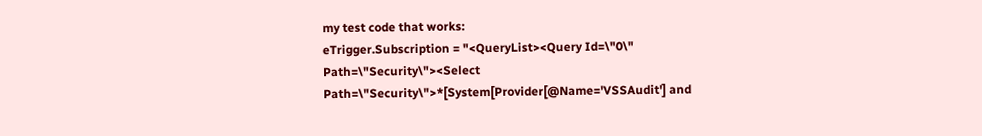my test code that works:
eTrigger.Subscription = "<QueryList><Query Id=\"0\" Path=\"Security\"><Select Path=\"Security\">*[System[Provider[@Name='VSSAudit'] and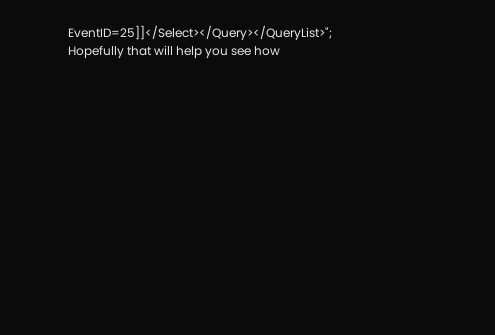EventID=25]]</Select></Query></QueryList>";
Hopefully that will help you see how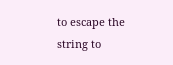to escape the string to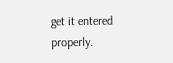get it entered properly.